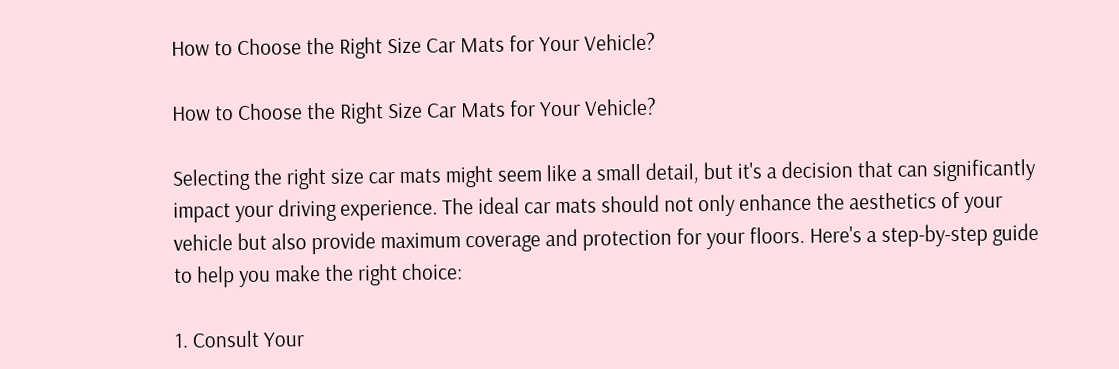How to Choose the Right Size Car Mats for Your Vehicle?

How to Choose the Right Size Car Mats for Your Vehicle?

Selecting the right size car mats might seem like a small detail, but it's a decision that can significantly impact your driving experience. The ideal car mats should not only enhance the aesthetics of your vehicle but also provide maximum coverage and protection for your floors. Here's a step-by-step guide to help you make the right choice:

1. Consult Your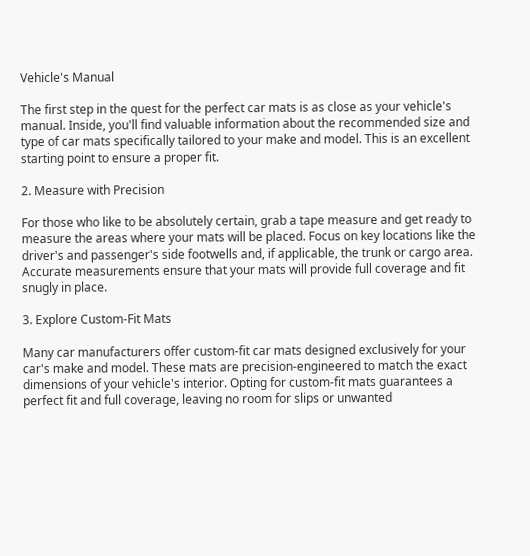Vehicle's Manual

The first step in the quest for the perfect car mats is as close as your vehicle's manual. Inside, you'll find valuable information about the recommended size and type of car mats specifically tailored to your make and model. This is an excellent starting point to ensure a proper fit.

2. Measure with Precision

For those who like to be absolutely certain, grab a tape measure and get ready to measure the areas where your mats will be placed. Focus on key locations like the driver's and passenger's side footwells and, if applicable, the trunk or cargo area. Accurate measurements ensure that your mats will provide full coverage and fit snugly in place.

3. Explore Custom-Fit Mats

Many car manufacturers offer custom-fit car mats designed exclusively for your car's make and model. These mats are precision-engineered to match the exact dimensions of your vehicle's interior. Opting for custom-fit mats guarantees a perfect fit and full coverage, leaving no room for slips or unwanted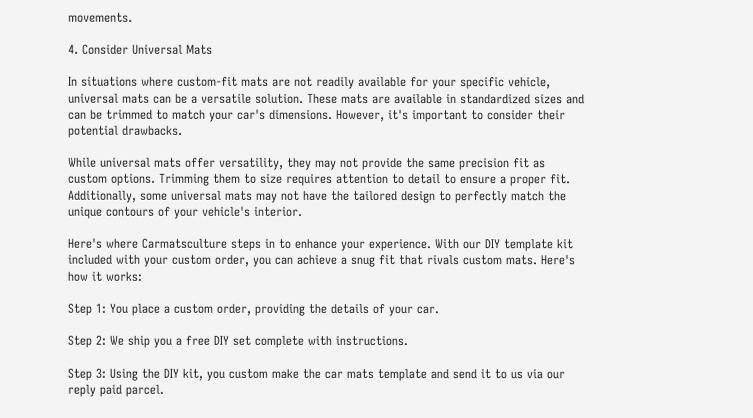movements.

4. Consider Universal Mats

In situations where custom-fit mats are not readily available for your specific vehicle, universal mats can be a versatile solution. These mats are available in standardized sizes and can be trimmed to match your car's dimensions. However, it's important to consider their potential drawbacks.

While universal mats offer versatility, they may not provide the same precision fit as custom options. Trimming them to size requires attention to detail to ensure a proper fit. Additionally, some universal mats may not have the tailored design to perfectly match the unique contours of your vehicle's interior.

Here's where Carmatsculture steps in to enhance your experience. With our DIY template kit included with your custom order, you can achieve a snug fit that rivals custom mats. Here's how it works:

Step 1: You place a custom order, providing the details of your car.

Step 2: We ship you a free DIY set complete with instructions.

Step 3: Using the DIY kit, you custom make the car mats template and send it to us via our reply paid parcel.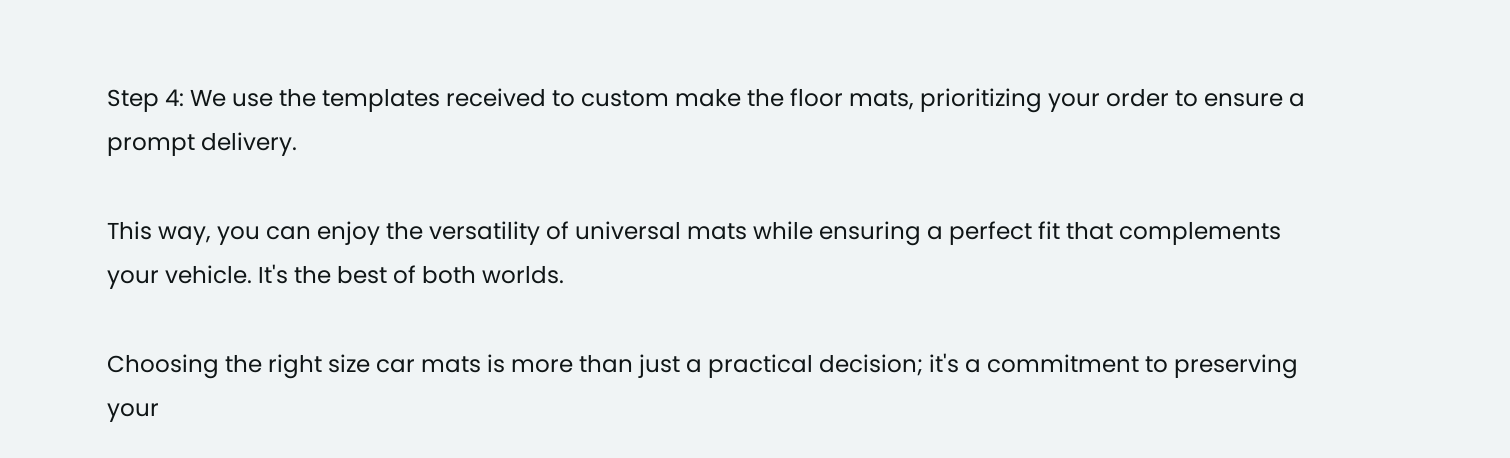Step 4: We use the templates received to custom make the floor mats, prioritizing your order to ensure a prompt delivery.

This way, you can enjoy the versatility of universal mats while ensuring a perfect fit that complements your vehicle. It's the best of both worlds.

Choosing the right size car mats is more than just a practical decision; it's a commitment to preserving your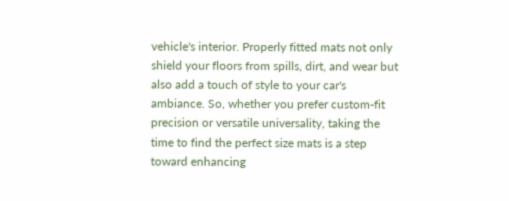vehicle's interior. Properly fitted mats not only shield your floors from spills, dirt, and wear but also add a touch of style to your car's ambiance. So, whether you prefer custom-fit precision or versatile universality, taking the time to find the perfect size mats is a step toward enhancing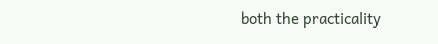both the practicality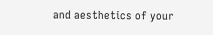and aesthetics of your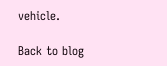vehicle.

Back to blog